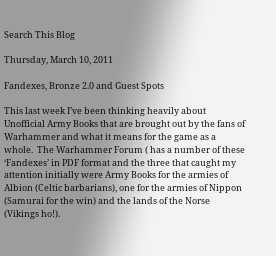Search This Blog

Thursday, March 10, 2011

Fandexes, Bronze 2.0 and Guest Spots

This last week I’ve been thinking heavily about Unofficial Army Books that are brought out by the fans of Warhammer and what it means for the game as a whole.  The Warhammer Forum ( has a number of these ‘Fandexes’ in PDF format and the three that caught my attention initially were Army Books for the armies of Albion (Celtic barbarians), one for the armies of Nippon (Samurai for the win) and the lands of the Norse (Vikings ho!).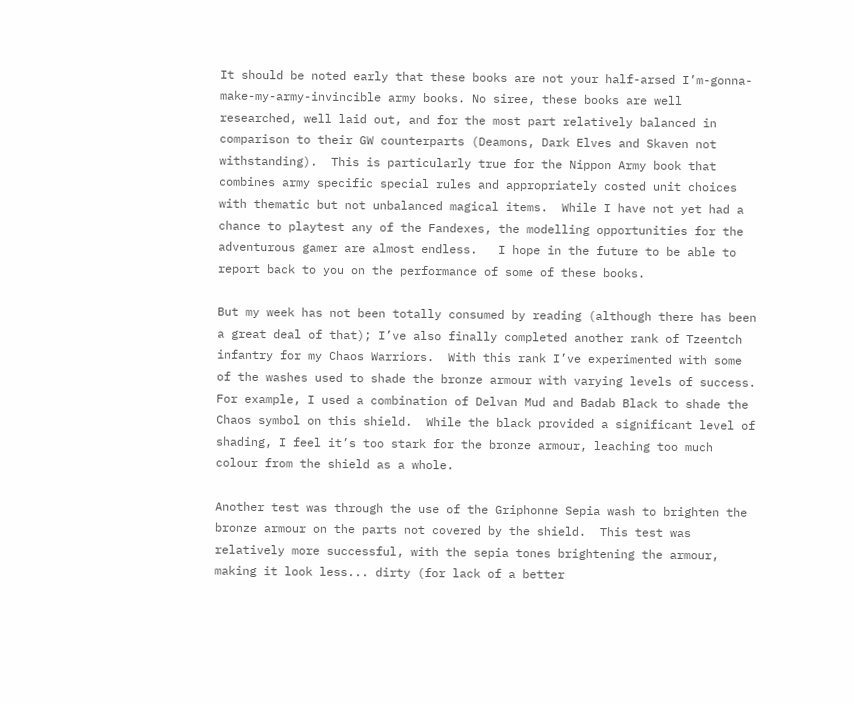It should be noted early that these books are not your half-arsed I’m-gonna-make-my-army-invincible army books. No siree, these books are well researched, well laid out, and for the most part relatively balanced in comparison to their GW counterparts (Deamons, Dark Elves and Skaven not withstanding).  This is particularly true for the Nippon Army book that combines army specific special rules and appropriately costed unit choices with thematic but not unbalanced magical items.  While I have not yet had a chance to playtest any of the Fandexes, the modelling opportunities for the adventurous gamer are almost endless.   I hope in the future to be able to report back to you on the performance of some of these books.

But my week has not been totally consumed by reading (although there has been a great deal of that); I’ve also finally completed another rank of Tzeentch infantry for my Chaos Warriors.  With this rank I’ve experimented with some of the washes used to shade the bronze armour with varying levels of success.  For example, I used a combination of Delvan Mud and Badab Black to shade the Chaos symbol on this shield.  While the black provided a significant level of shading, I feel it’s too stark for the bronze armour, leaching too much colour from the shield as a whole.

Another test was through the use of the Griphonne Sepia wash to brighten the bronze armour on the parts not covered by the shield.  This test was relatively more successful, with the sepia tones brightening the armour, making it look less... dirty (for lack of a better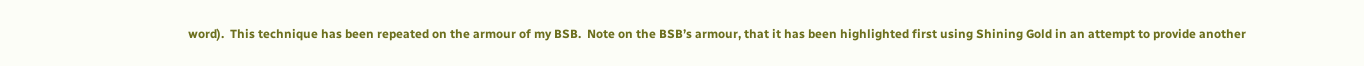word).  This technique has been repeated on the armour of my BSB.  Note on the BSB’s armour, that it has been highlighted first using Shining Gold in an attempt to provide another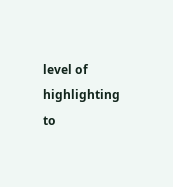level of highlighting to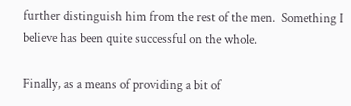further distinguish him from the rest of the men.  Something I believe has been quite successful on the whole.

Finally, as a means of providing a bit of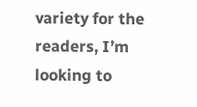variety for the readers, I’m looking to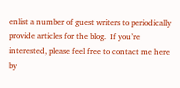enlist a number of guest writers to periodically provide articles for the blog.  If you’re interested, please feel free to contact me here by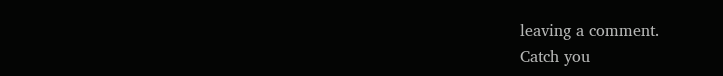leaving a comment.
Catch you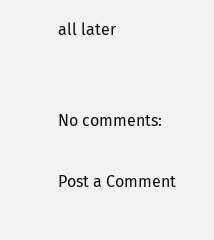all later


No comments:

Post a Comment